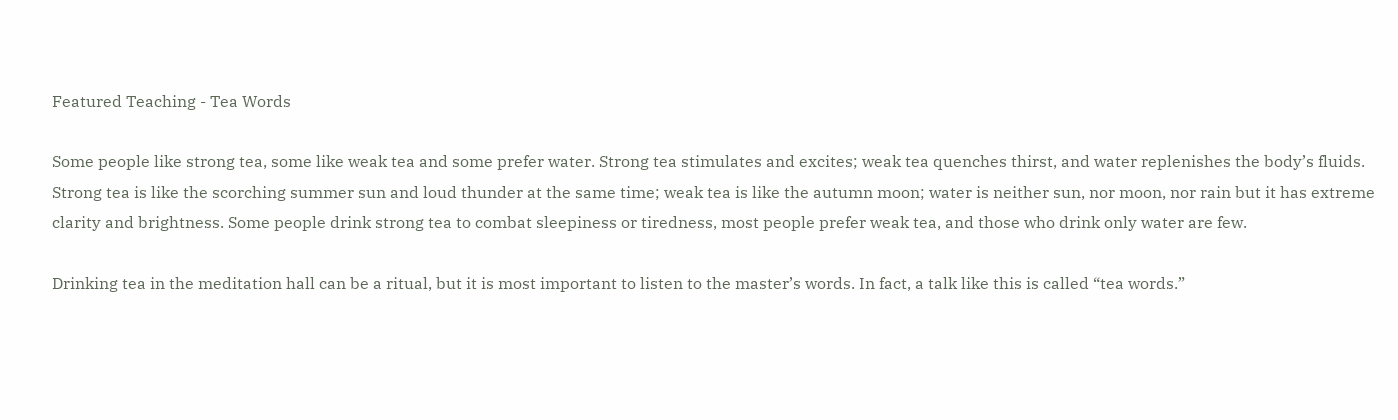Featured Teaching - Tea Words

Some people like strong tea, some like weak tea and some prefer water. Strong tea stimulates and excites; weak tea quenches thirst, and water replenishes the body’s fluids. Strong tea is like the scorching summer sun and loud thunder at the same time; weak tea is like the autumn moon; water is neither sun, nor moon, nor rain but it has extreme clarity and brightness. Some people drink strong tea to combat sleepiness or tiredness, most people prefer weak tea, and those who drink only water are few.

Drinking tea in the meditation hall can be a ritual, but it is most important to listen to the master’s words. In fact, a talk like this is called “tea words.”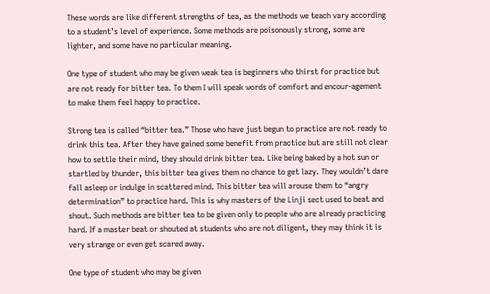These words are like different strengths of tea, as the methods we teach vary according to a student’s level of experience. Some methods are poisonously strong, some are lighter, and some have no particular meaning.

One type of student who may be given weak tea is beginners who thirst for practice but are not ready for bitter tea. To them I will speak words of comfort and encour-agement to make them feel happy to practice.

Strong tea is called “bitter tea.” Those who have just begun to practice are not ready to drink this tea. After they have gained some benefit from practice but are still not clear how to settle their mind, they should drink bitter tea. Like being baked by a hot sun or startled by thunder, this bitter tea gives them no chance to get lazy. They wouldn’t dare fall asleep or indulge in scattered mind. This bitter tea will arouse them to “angry determination” to practice hard. This is why masters of the Linji sect used to beat and shout. Such methods are bitter tea to be given only to people who are already practicing hard. If a master beat or shouted at students who are not diligent, they may think it is very strange or even get scared away.

One type of student who may be given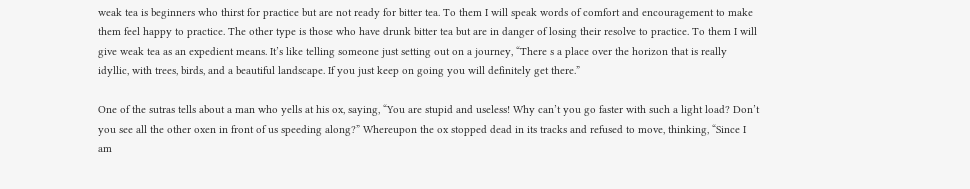weak tea is beginners who thirst for practice but are not ready for bitter tea. To them I will speak words of comfort and encouragement to make them feel happy to practice. The other type is those who have drunk bitter tea but are in danger of losing their resolve to practice. To them I will give weak tea as an expedient means. It’s like telling someone just setting out on a journey, “There s a place over the horizon that is really idyllic, with trees, birds, and a beautiful landscape. If you just keep on going you will definitely get there.”

One of the sutras tells about a man who yells at his ox, saying, “You are stupid and useless! Why can’t you go faster with such a light load? Don’t you see all the other oxen in front of us speeding along?” Whereupon the ox stopped dead in its tracks and refused to move, thinking, “Since I am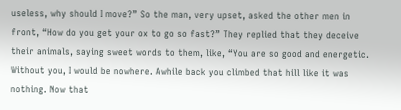useless, why should I move?” So the man, very upset, asked the other men in front, “How do you get your ox to go so fast?” They replied that they deceive their animals, saying sweet words to them, like, “You are so good and energetic. Without you, I would be nowhere. Awhile back you climbed that hill like it was nothing. Now that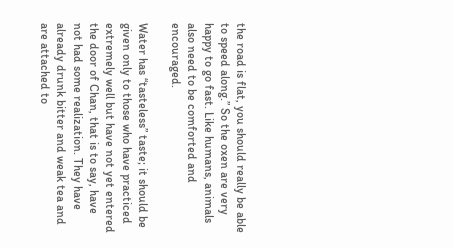the road is flat, you should really be able to speed along.” So the oxen are very happy to go fast. Like humans, animals also need to be comforted and encouraged.

Water has “tasteless” taste; it should be given only to those who have practiced extremely well but have not yet entered the door of Chan, that is to say, have not had some realization. They have already drunk bitter and weak tea and are attached to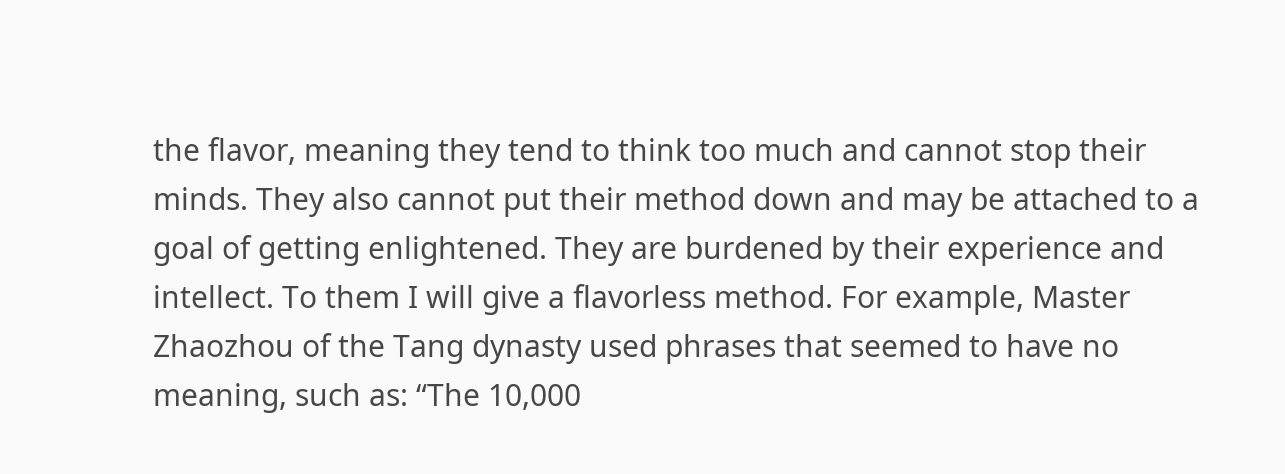the flavor, meaning they tend to think too much and cannot stop their minds. They also cannot put their method down and may be attached to a goal of getting enlightened. They are burdened by their experience and intellect. To them I will give a flavorless method. For example, Master Zhaozhou of the Tang dynasty used phrases that seemed to have no meaning, such as: “The 10,000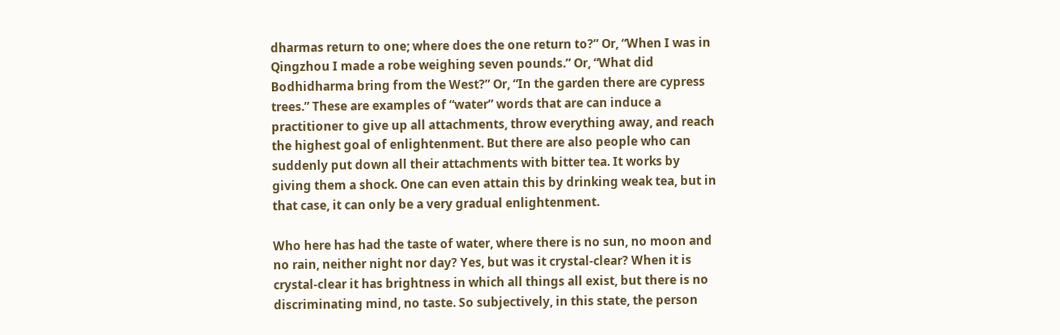dharmas return to one; where does the one return to?” Or, “When I was in Qingzhou I made a robe weighing seven pounds.” Or, “What did Bodhidharma bring from the West?” Or, “In the garden there are cypress trees.” These are examples of “water” words that are can induce a practitioner to give up all attachments, throw everything away, and reach the highest goal of enlightenment. But there are also people who can suddenly put down all their attachments with bitter tea. It works by giving them a shock. One can even attain this by drinking weak tea, but in that case, it can only be a very gradual enlightenment.

Who here has had the taste of water, where there is no sun, no moon and no rain, neither night nor day? Yes, but was it crystal-clear? When it is crystal-clear it has brightness in which all things all exist, but there is no discriminating mind, no taste. So subjectively, in this state, the person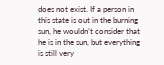does not exist. If a person in this state is out in the burning sun, he wouldn’t consider that he is in the sun, but everything is still very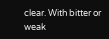clear. With bitter or weak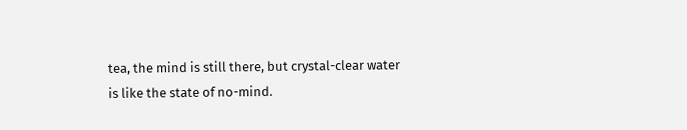tea, the mind is still there, but crystal-clear water is like the state of no-mind.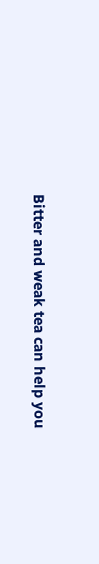Bitter and weak tea can help you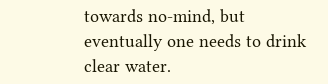towards no-mind, but eventually one needs to drink clear water.